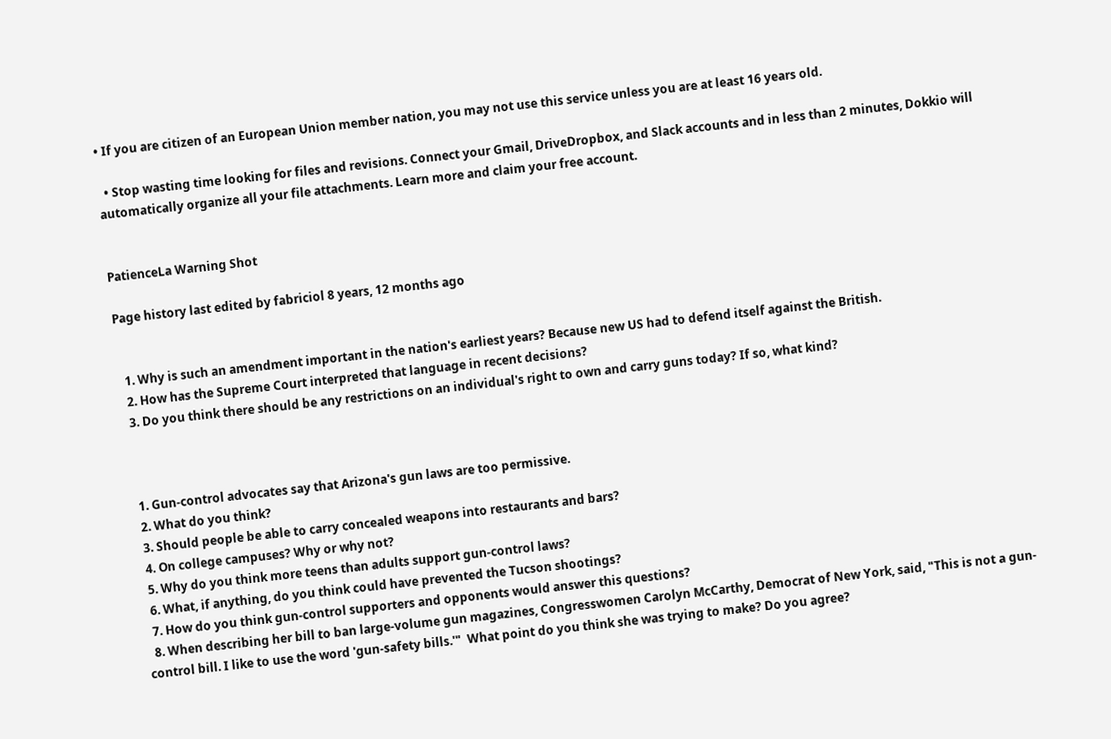• If you are citizen of an European Union member nation, you may not use this service unless you are at least 16 years old.

  • Stop wasting time looking for files and revisions. Connect your Gmail, DriveDropbox, and Slack accounts and in less than 2 minutes, Dokkio will automatically organize all your file attachments. Learn more and claim your free account.


PatienceLa Warning Shot

Page history last edited by fabriciol 8 years, 12 months ago


  1. Why is such an amendment important in the nation's earliest years? Because new US had to defend itself against the British.
  2. How has the Supreme Court interpreted that language in recent decisions?
  3. Do you think there should be any restrictions on an individual's right to own and carry guns today? If so, what kind?



  1. Gun-control advocates say that Arizona's gun laws are too permissive.
  2. What do you think?
  3. Should people be able to carry concealed weapons into restaurants and bars?
  4. On college campuses? Why or why not?
  5. Why do you think more teens than adults support gun-control laws?
  6. What, if anything, do you think could have prevented the Tucson shootings?
  7. How do you think gun-control supporters and opponents would answer this questions?
  8. When describing her bill to ban large-volume gun magazines, Congresswomen Carolyn McCarthy, Democrat of New York, said, "This is not a gun-control bill. I like to use the word 'gun-safety bills.'"  What point do you think she was trying to make? Do you agree?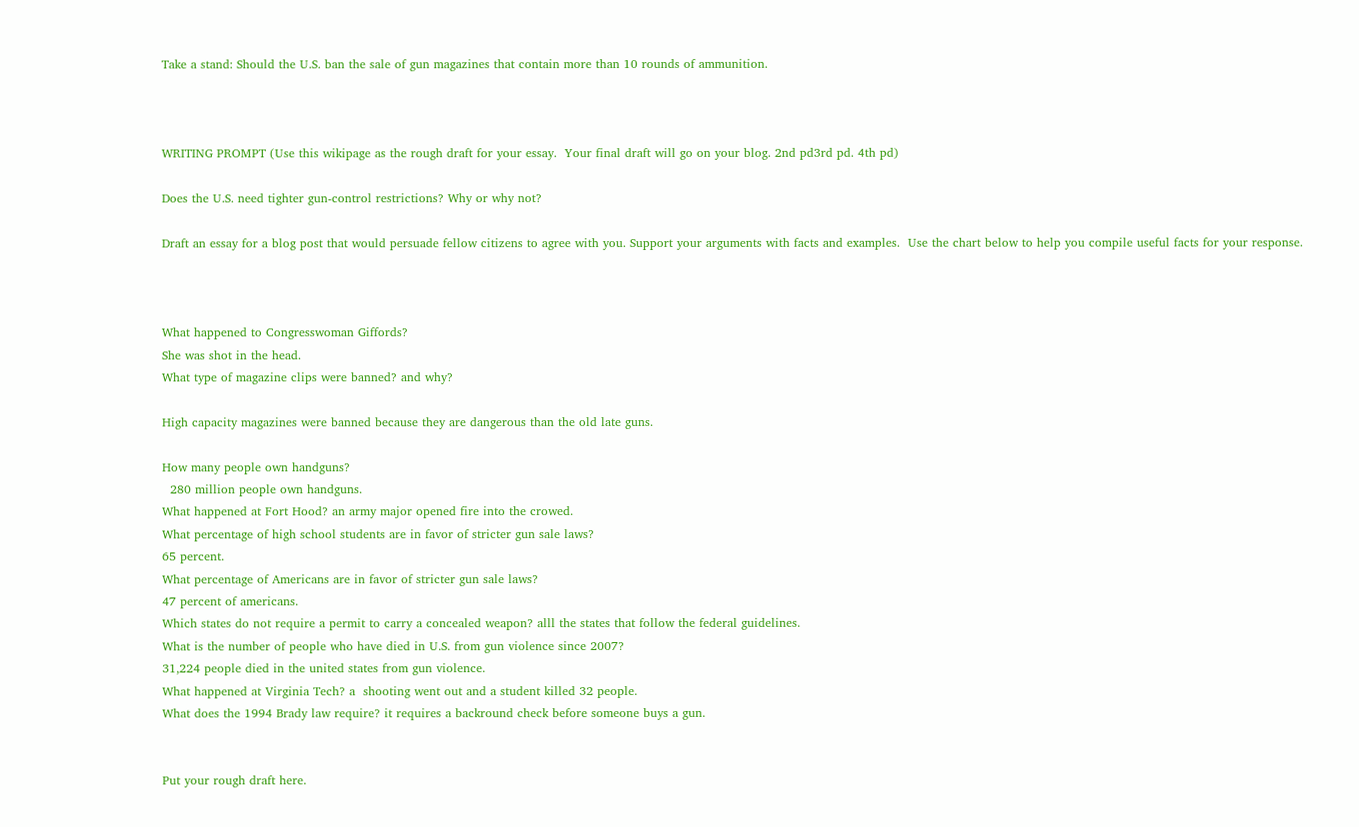Take a stand: Should the U.S. ban the sale of gun magazines that contain more than 10 rounds of ammunition.



WRITING PROMPT (Use this wikipage as the rough draft for your essay.  Your final draft will go on your blog. 2nd pd3rd pd. 4th pd)

Does the U.S. need tighter gun-control restrictions? Why or why not?

Draft an essay for a blog post that would persuade fellow citizens to agree with you. Support your arguments with facts and examples.  Use the chart below to help you compile useful facts for your response.



What happened to Congresswoman Giffords?
She was shot in the head.
What type of magazine clips were banned? and why?

High capacity magazines were banned because they are dangerous than the old late guns.

How many people own handguns?
  280 million people own handguns.
What happened at Fort Hood? an army major opened fire into the crowed.
What percentage of high school students are in favor of stricter gun sale laws?
65 percent.
What percentage of Americans are in favor of stricter gun sale laws?
47 percent of americans.
Which states do not require a permit to carry a concealed weapon? alll the states that follow the federal guidelines.
What is the number of people who have died in U.S. from gun violence since 2007?
31,224 people died in the united states from gun violence.
What happened at Virginia Tech? a  shooting went out and a student killed 32 people.
What does the 1994 Brady law require? it requires a backround check before someone buys a gun.


Put your rough draft here.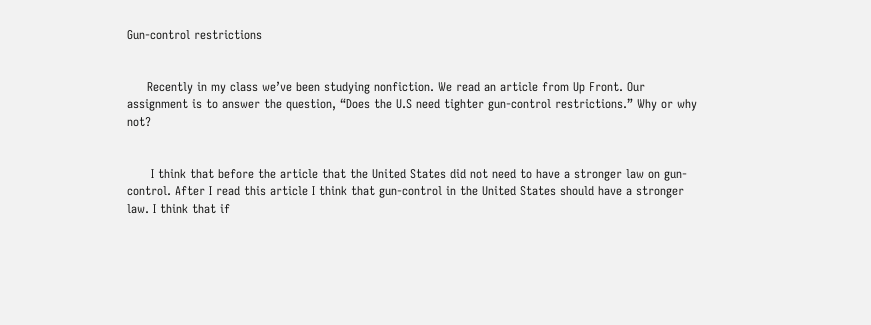Gun-control restrictions


     Recently in my class we’ve been studying nonfiction. We read an article from Up Front. Our assignment is to answer the question, “Does the U.S need tighter gun-control restrictions.” Why or why not?


      I think that before the article that the United States did not need to have a stronger law on gun-control. After I read this article I think that gun-control in the United States should have a stronger law. I think that if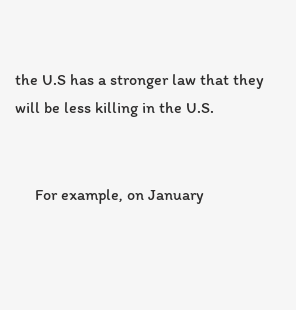the U.S has a stronger law that they will be less killing in the U.S.


     For example, on January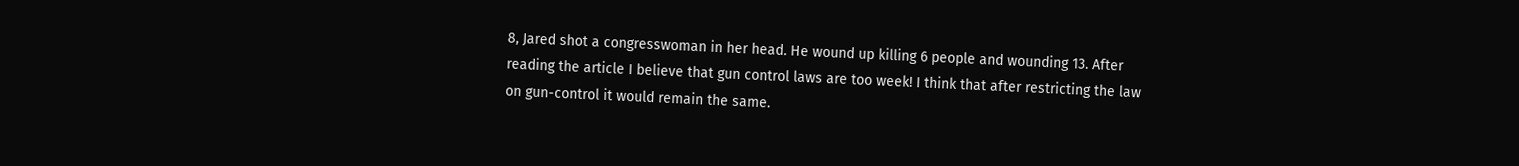8, Jared shot a congresswoman in her head. He wound up killing 6 people and wounding 13. After reading the article I believe that gun control laws are too week! I think that after restricting the law on gun-control it would remain the same.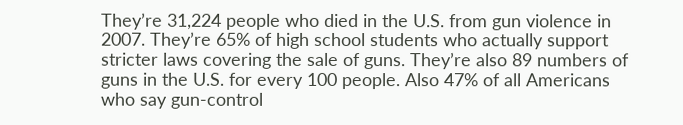They’re 31,224 people who died in the U.S. from gun violence in 2007. They’re 65% of high school students who actually support stricter laws covering the sale of guns. They’re also 89 numbers of guns in the U.S. for every 100 people. Also 47% of all Americans who say gun-control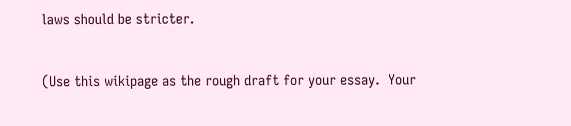laws should be stricter.


(Use this wikipage as the rough draft for your essay.  Your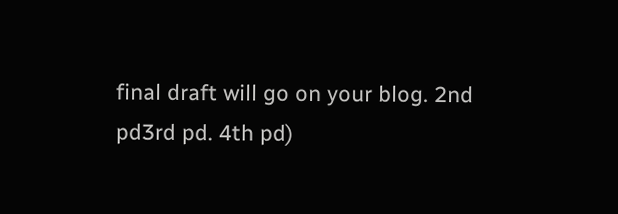final draft will go on your blog. 2nd pd3rd pd. 4th pd)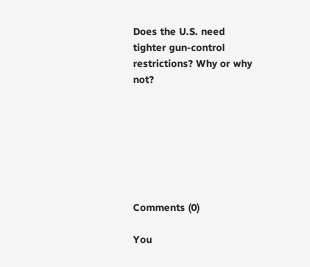Does the U.S. need tighter gun-control restrictions? Why or why not?







Comments (0)

You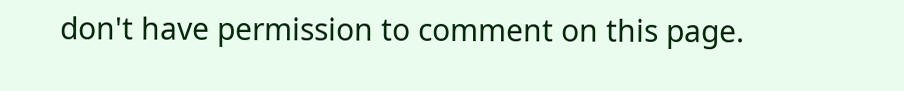don't have permission to comment on this page.